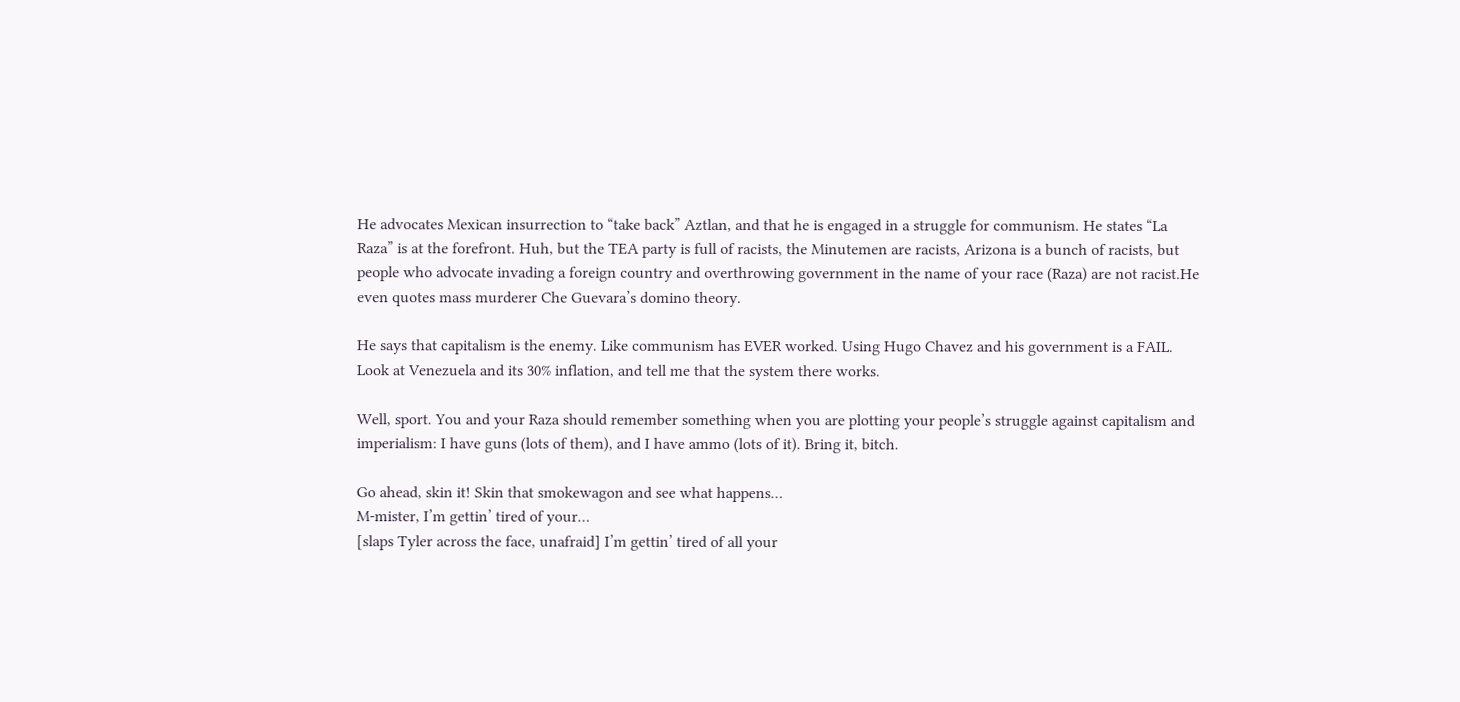He advocates Mexican insurrection to “take back” Aztlan, and that he is engaged in a struggle for communism. He states “La Raza” is at the forefront. Huh, but the TEA party is full of racists, the Minutemen are racists, Arizona is a bunch of racists, but people who advocate invading a foreign country and overthrowing government in the name of your race (Raza) are not racist.He even quotes mass murderer Che Guevara’s domino theory.

He says that capitalism is the enemy. Like communism has EVER worked. Using Hugo Chavez and his government is a FAIL. Look at Venezuela and its 30% inflation, and tell me that the system there works.

Well, sport. You and your Raza should remember something when you are plotting your people’s struggle against capitalism and imperialism: I have guns (lots of them), and I have ammo (lots of it). Bring it, bitch.

Go ahead, skin it! Skin that smokewagon and see what happens…
M-mister, I’m gettin’ tired of your…
[slaps Tyler across the face, unafraid] I’m gettin’ tired of all your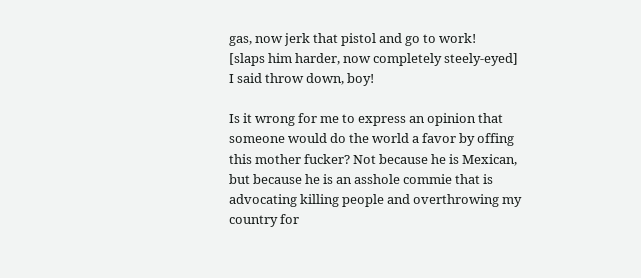gas, now jerk that pistol and go to work!
[slaps him harder, now completely steely-eyed] I said throw down, boy!

Is it wrong for me to express an opinion that someone would do the world a favor by offing this mother fucker? Not because he is Mexican, but because he is an asshole commie that is advocating killing people and overthrowing my country for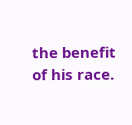the benefit of his race.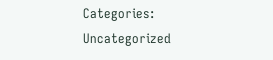Categories: Uncategorized